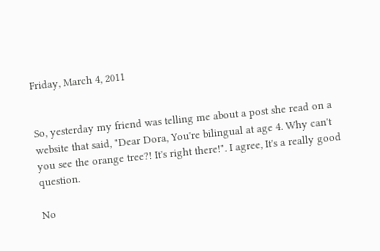Friday, March 4, 2011


So, yesterday my friend was telling me about a post she read on a website that said, "Dear Dora, You're bilingual at age 4. Why can't you see the orange tree?! It's right there!". I agree, It's a really good question.

No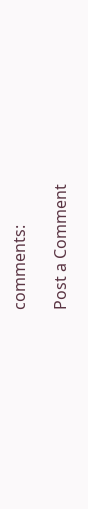comments:

Post a Comment